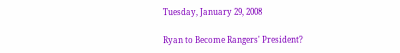Tuesday, January 29, 2008

Ryan to Become Rangers' President?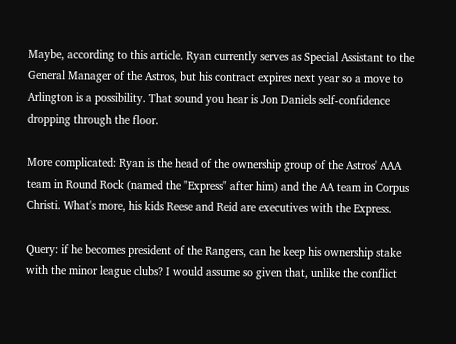Maybe, according to this article. Ryan currently serves as Special Assistant to the General Manager of the Astros, but his contract expires next year so a move to Arlington is a possibility. That sound you hear is Jon Daniels self-confidence dropping through the floor.

More complicated: Ryan is the head of the ownership group of the Astros' AAA team in Round Rock (named the "Express" after him) and the AA team in Corpus Christi. What's more, his kids Reese and Reid are executives with the Express.

Query: if he becomes president of the Rangers, can he keep his ownership stake with the minor league clubs? I would assume so given that, unlike the conflict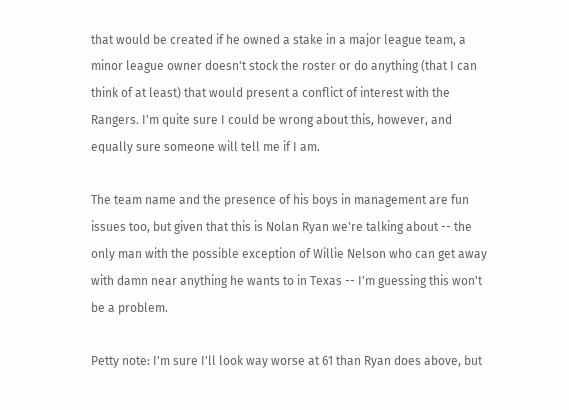that would be created if he owned a stake in a major league team, a minor league owner doesn't stock the roster or do anything (that I can think of at least) that would present a conflict of interest with the Rangers. I'm quite sure I could be wrong about this, however, and equally sure someone will tell me if I am.

The team name and the presence of his boys in management are fun issues too, but given that this is Nolan Ryan we're talking about -- the only man with the possible exception of Willie Nelson who can get away with damn near anything he wants to in Texas -- I'm guessing this won't be a problem.

Petty note: I'm sure I'll look way worse at 61 than Ryan does above, but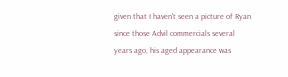given that I haven't seen a picture of Ryan since those Advil commercials several years ago, his aged appearance was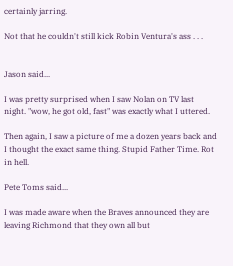certainly jarring.

Not that he couldn't still kick Robin Ventura's ass . . .


Jason said...

I was pretty surprised when I saw Nolan on TV last night. "wow, he got old, fast" was exactly what I uttered.

Then again, I saw a picture of me a dozen years back and I thought the exact same thing. Stupid Father Time. Rot in hell.

Pete Toms said...

I was made aware when the Braves announced they are leaving Richmond that they own all but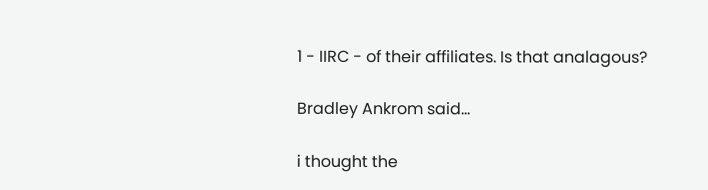1 - IIRC - of their affiliates. Is that analagous?

Bradley Ankrom said...

i thought the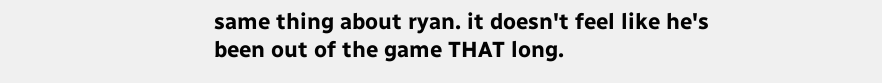same thing about ryan. it doesn't feel like he's been out of the game THAT long.